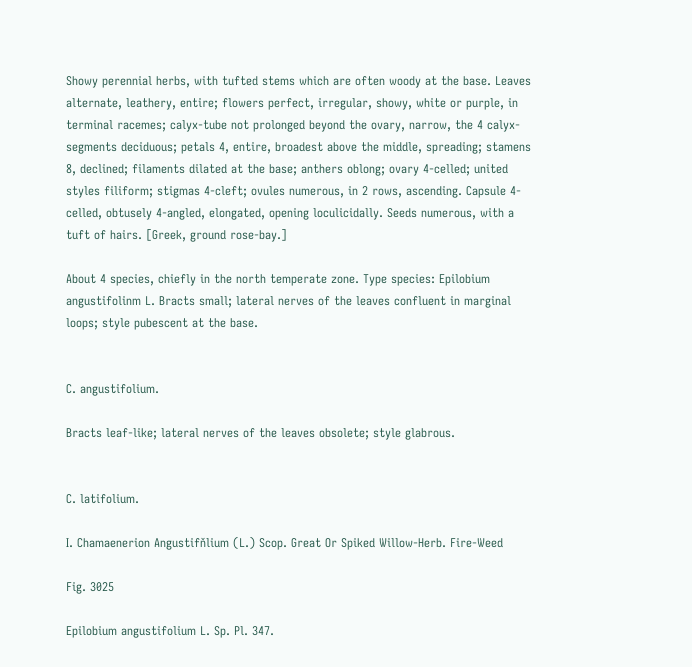Showy perennial herbs, with tufted stems which are often woody at the base. Leaves alternate, leathery, entire; flowers perfect, irregular, showy, white or purple, in terminal racemes; calyx-tube not prolonged beyond the ovary, narrow, the 4 calyx-segments deciduous; petals 4, entire, broadest above the middle, spreading; stamens 8, declined; filaments dilated at the base; anthers oblong; ovary 4-celled; united styles filiform; stigmas 4-cleft; ovules numerous, in 2 rows, ascending. Capsule 4-celled, obtusely 4-angled, elongated, opening loculicidally. Seeds numerous, with a tuft of hairs. [Greek, ground rose-bay.]

About 4 species, chiefly in the north temperate zone. Type species: Epilobium angustifolinm L. Bracts small; lateral nerves of the leaves confluent in marginal loops; style pubescent at the base.


C. angustifolium.

Bracts leaf-like; lateral nerves of the leaves obsolete; style glabrous.


C. latifolium.

I. Chamaenerion Angustifňlium (L.) Scop. Great Or Spiked Willow-Herb. Fire-Weed

Fig. 3025

Epilobium angustifolium L. Sp. Pl. 347.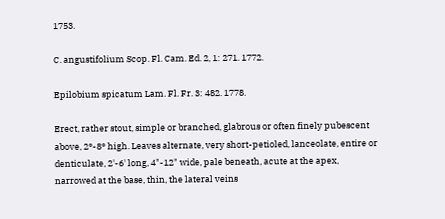1753.

C. angustifolium Scop. Fl. Cam. Ed. 2, 1: 271. 1772.

Epilobium spicatum Lam. Fl. Fr. 3: 482. 1778.

Erect, rather stout, simple or branched, glabrous or often finely pubescent above, 2°-8° high. Leaves alternate, very short-petioled, lanceolate, entire or denticulate, 2'-6' long, 4"-12" wide, pale beneath, acute at the apex, narrowed at the base, thin, the lateral veins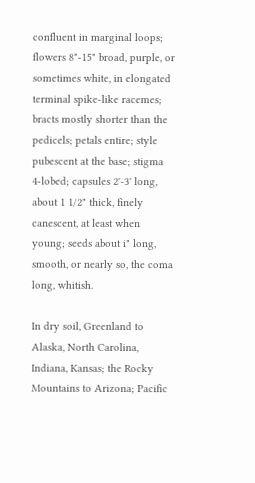confluent in marginal loops; flowers 8"-15" broad, purple, or sometimes white, in elongated terminal spike-like racemes; bracts mostly shorter than the pedicels; petals entire; style pubescent at the base; stigma 4-lobed; capsules 2'-3' long, about 1 1/2" thick, finely canescent, at least when young; seeds about i" long, smooth, or nearly so, the coma long, whitish.

In dry soil, Greenland to Alaska, North Carolina, Indiana, Kansas; the Rocky Mountains to Arizona; Pacific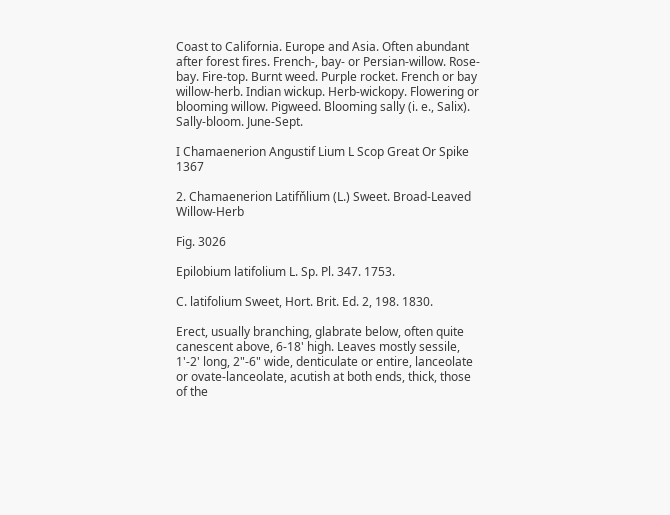Coast to California. Europe and Asia. Often abundant after forest fires. French-, bay- or Persian-willow. Rose-bay. Fire-top. Burnt weed. Purple rocket. French or bay willow-herb. Indian wickup. Herb-wickopy. Flowering or blooming willow. Pigweed. Blooming sally (i. e., Salix). Sally-bloom. June-Sept.

I Chamaenerion Angustif Lium L Scop Great Or Spike 1367

2. Chamaenerion Latifňlium (L.) Sweet. Broad-Leaved Willow-Herb

Fig. 3026

Epilobium latifolium L. Sp. Pl. 347. 1753.

C. latifolium Sweet, Hort. Brit. Ed. 2, 198. 1830.

Erect, usually branching, glabrate below, often quite canescent above, 6-18' high. Leaves mostly sessile, 1'-2' long, 2"-6" wide, denticulate or entire, lanceolate or ovate-lanceolate, acutish at both ends, thick, those of the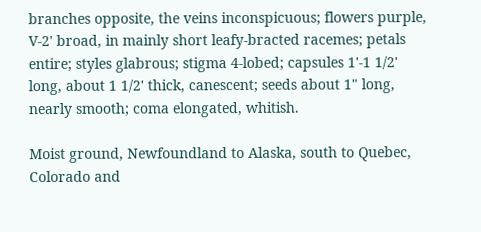branches opposite, the veins inconspicuous; flowers purple, V-2' broad, in mainly short leafy-bracted racemes; petals entire; styles glabrous; stigma 4-lobed; capsules 1'-1 1/2' long, about 1 1/2' thick, canescent; seeds about 1" long, nearly smooth; coma elongated, whitish.

Moist ground, Newfoundland to Alaska, south to Quebec, Colorado and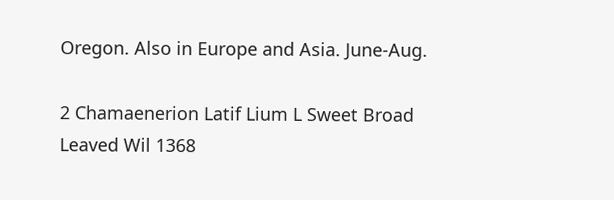Oregon. Also in Europe and Asia. June-Aug.

2 Chamaenerion Latif Lium L Sweet Broad Leaved Wil 1368